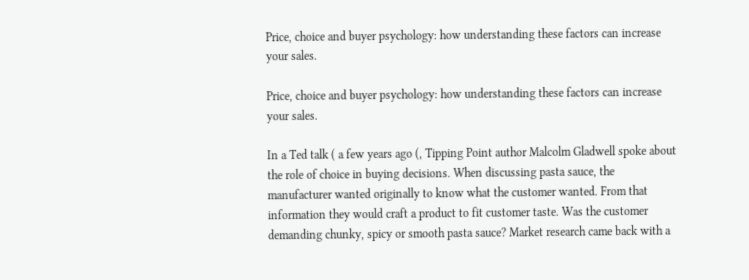Price, choice and buyer psychology: how understanding these factors can increase your sales.

Price, choice and buyer psychology: how understanding these factors can increase your sales.

In a Ted talk ( a few years ago (, Tipping Point author Malcolm Gladwell spoke about the role of choice in buying decisions. When discussing pasta sauce, the manufacturer wanted originally to know what the customer wanted. From that information they would craft a product to fit customer taste. Was the customer demanding chunky, spicy or smooth pasta sauce? Market research came back with a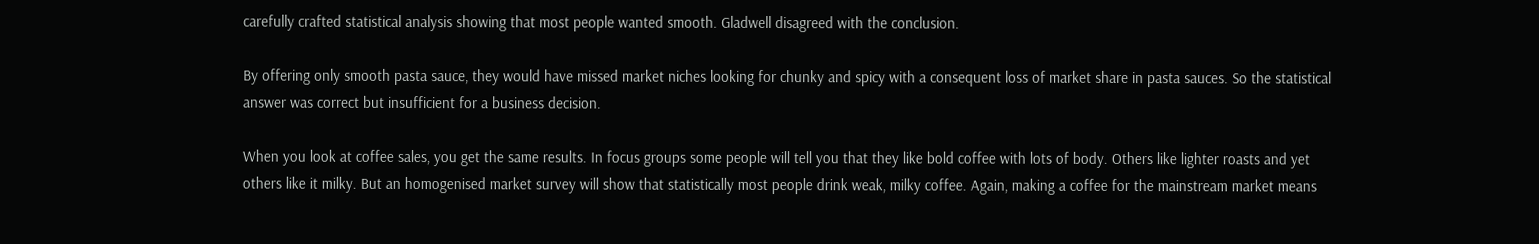carefully crafted statistical analysis showing that most people wanted smooth. Gladwell disagreed with the conclusion.

By offering only smooth pasta sauce, they would have missed market niches looking for chunky and spicy with a consequent loss of market share in pasta sauces. So the statistical answer was correct but insufficient for a business decision.

When you look at coffee sales, you get the same results. In focus groups some people will tell you that they like bold coffee with lots of body. Others like lighter roasts and yet others like it milky. But an homogenised market survey will show that statistically most people drink weak, milky coffee. Again, making a coffee for the mainstream market means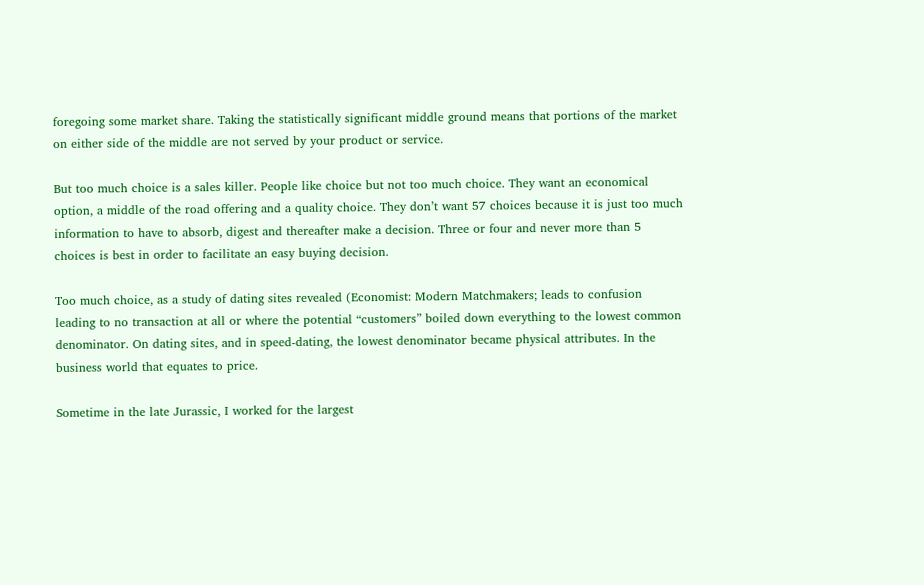foregoing some market share. Taking the statistically significant middle ground means that portions of the market on either side of the middle are not served by your product or service.

But too much choice is a sales killer. People like choice but not too much choice. They want an economical option, a middle of the road offering and a quality choice. They don’t want 57 choices because it is just too much information to have to absorb, digest and thereafter make a decision. Three or four and never more than 5 choices is best in order to facilitate an easy buying decision.

Too much choice, as a study of dating sites revealed (Economist: Modern Matchmakers; leads to confusion leading to no transaction at all or where the potential “customers” boiled down everything to the lowest common denominator. On dating sites, and in speed-dating, the lowest denominator became physical attributes. In the business world that equates to price.

Sometime in the late Jurassic, I worked for the largest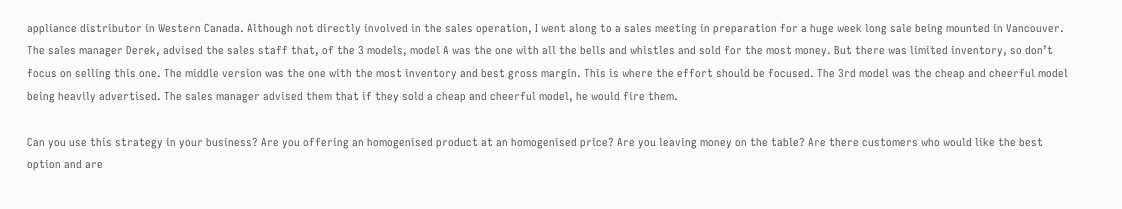appliance distributor in Western Canada. Although not directly involved in the sales operation, I went along to a sales meeting in preparation for a huge week long sale being mounted in Vancouver. The sales manager Derek, advised the sales staff that, of the 3 models, model A was the one with all the bells and whistles and sold for the most money. But there was limited inventory, so don’t focus on selling this one. The middle version was the one with the most inventory and best gross margin. This is where the effort should be focused. The 3rd model was the cheap and cheerful model being heavily advertised. The sales manager advised them that if they sold a cheap and cheerful model, he would fire them.

Can you use this strategy in your business? Are you offering an homogenised product at an homogenised price? Are you leaving money on the table? Are there customers who would like the best option and are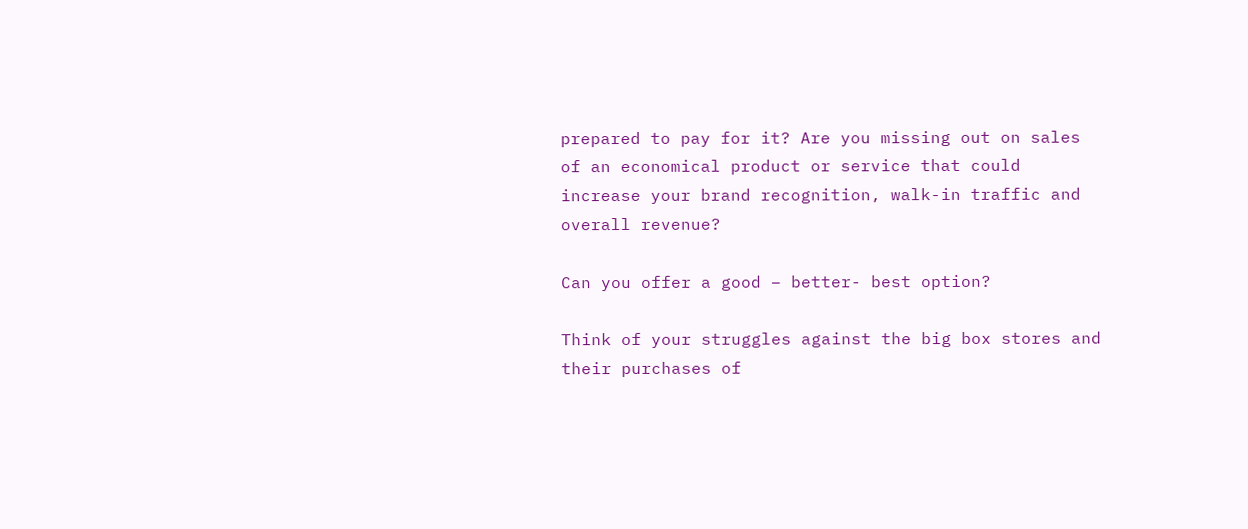prepared to pay for it? Are you missing out on sales of an economical product or service that could increase your brand recognition, walk-in traffic and overall revenue?

Can you offer a good – better- best option?

Think of your struggles against the big box stores and their purchases of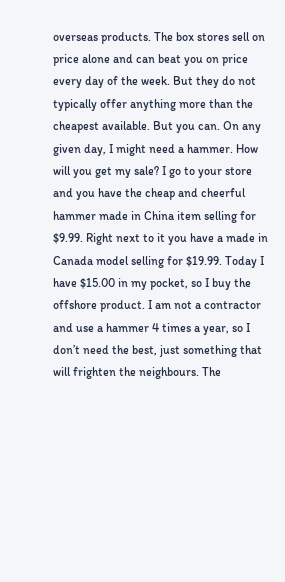overseas products. The box stores sell on price alone and can beat you on price every day of the week. But they do not typically offer anything more than the cheapest available. But you can. On any given day, I might need a hammer. How will you get my sale? I go to your store and you have the cheap and cheerful hammer made in China item selling for $9.99. Right next to it you have a made in Canada model selling for $19.99. Today I have $15.00 in my pocket, so I buy the offshore product. I am not a contractor and use a hammer 4 times a year, so I don’t need the best, just something that will frighten the neighbours. The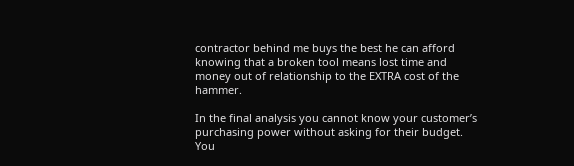contractor behind me buys the best he can afford knowing that a broken tool means lost time and money out of relationship to the EXTRA cost of the hammer.

In the final analysis you cannot know your customer’s purchasing power without asking for their budget. You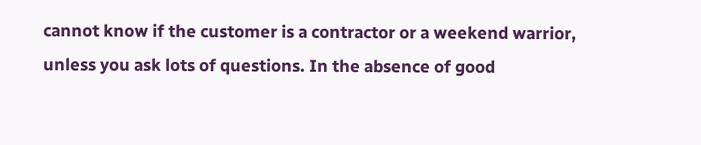cannot know if the customer is a contractor or a weekend warrior, unless you ask lots of questions. In the absence of good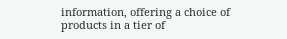information, offering a choice of products in a tier of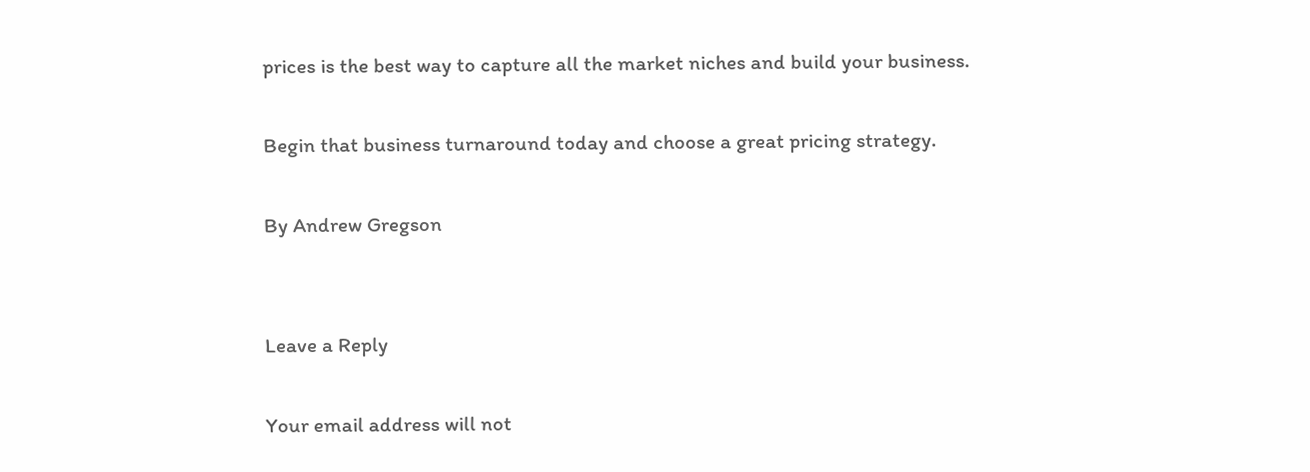prices is the best way to capture all the market niches and build your business.

Begin that business turnaround today and choose a great pricing strategy.

By Andrew Gregson


Leave a Reply

Your email address will not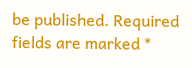be published. Required fields are marked *